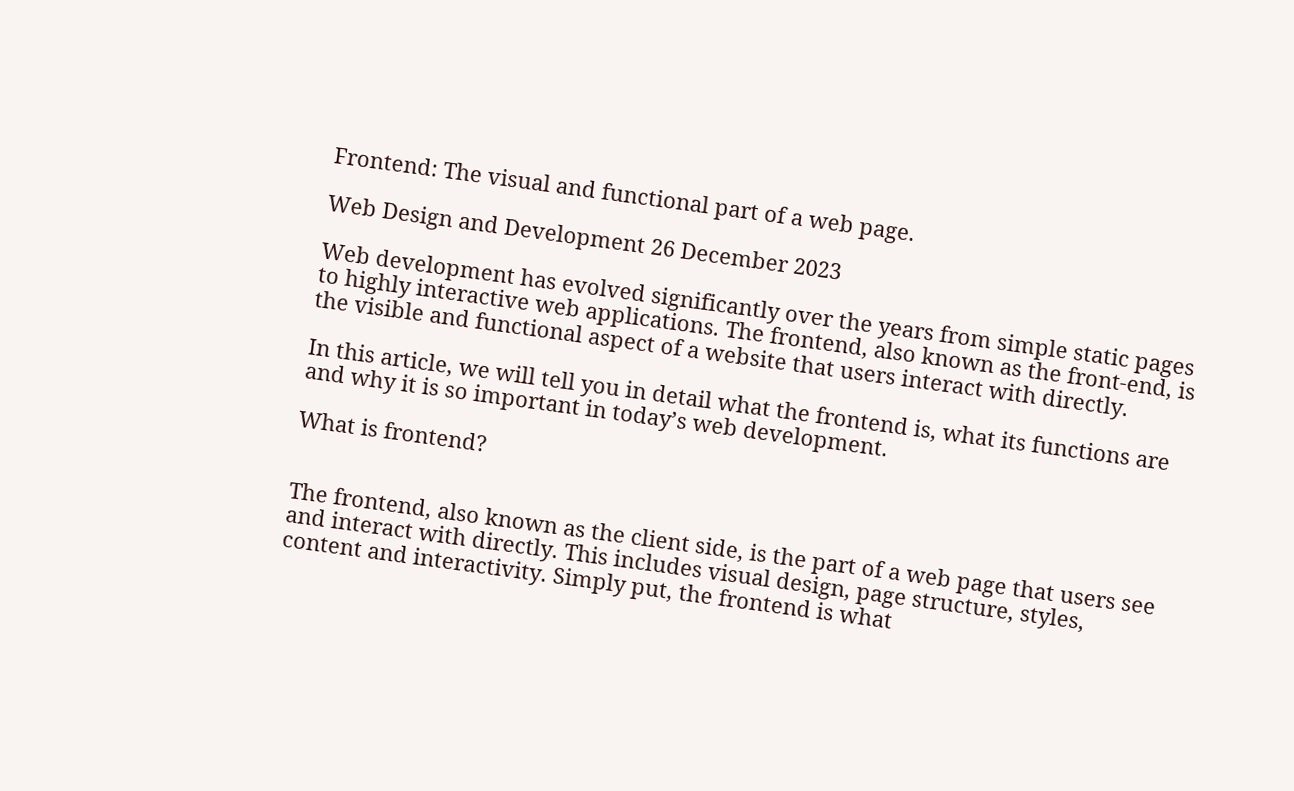Frontend: The visual and functional part of a web page.

Web Design and Development 26 December 2023

Web development has evolved significantly over the years from simple static pages to highly interactive web applications. The frontend, also known as the front-end, is the visible and functional aspect of a website that users interact with directly.

In this article, we will tell you in detail what the frontend is, what its functions are and why it is so important in today’s web development.

What is frontend?


The frontend, also known as the client side, is the part of a web page that users see and interact with directly. This includes visual design, page structure, styles, content and interactivity. Simply put, the frontend is what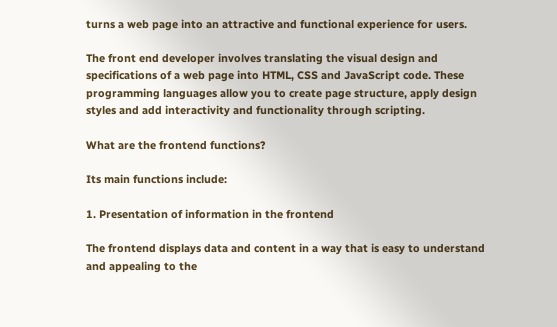turns a web page into an attractive and functional experience for users.

The front end developer involves translating the visual design and specifications of a web page into HTML, CSS and JavaScript code. These programming languages allow you to create page structure, apply design styles and add interactivity and functionality through scripting.

What are the frontend functions?

Its main functions include:

1. Presentation of information in the frontend

The frontend displays data and content in a way that is easy to understand and appealing to the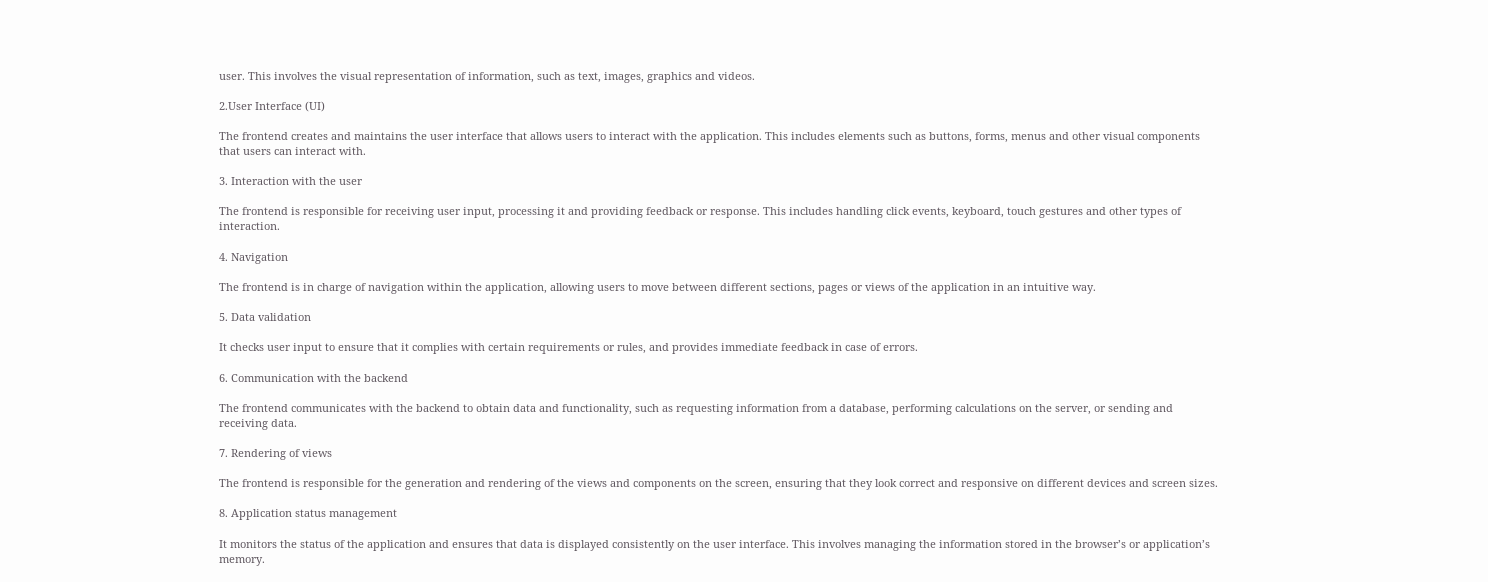user. This involves the visual representation of information, such as text, images, graphics and videos.

2.User Interface (UI)

The frontend creates and maintains the user interface that allows users to interact with the application. This includes elements such as buttons, forms, menus and other visual components that users can interact with.

3. Interaction with the user

The frontend is responsible for receiving user input, processing it and providing feedback or response. This includes handling click events, keyboard, touch gestures and other types of interaction.

4. Navigation

The frontend is in charge of navigation within the application, allowing users to move between different sections, pages or views of the application in an intuitive way.

5. Data validation

It checks user input to ensure that it complies with certain requirements or rules, and provides immediate feedback in case of errors.

6. Communication with the backend

The frontend communicates with the backend to obtain data and functionality, such as requesting information from a database, performing calculations on the server, or sending and receiving data.

7. Rendering of views

The frontend is responsible for the generation and rendering of the views and components on the screen, ensuring that they look correct and responsive on different devices and screen sizes.

8. Application status management

It monitors the status of the application and ensures that data is displayed consistently on the user interface. This involves managing the information stored in the browser’s or application’s memory.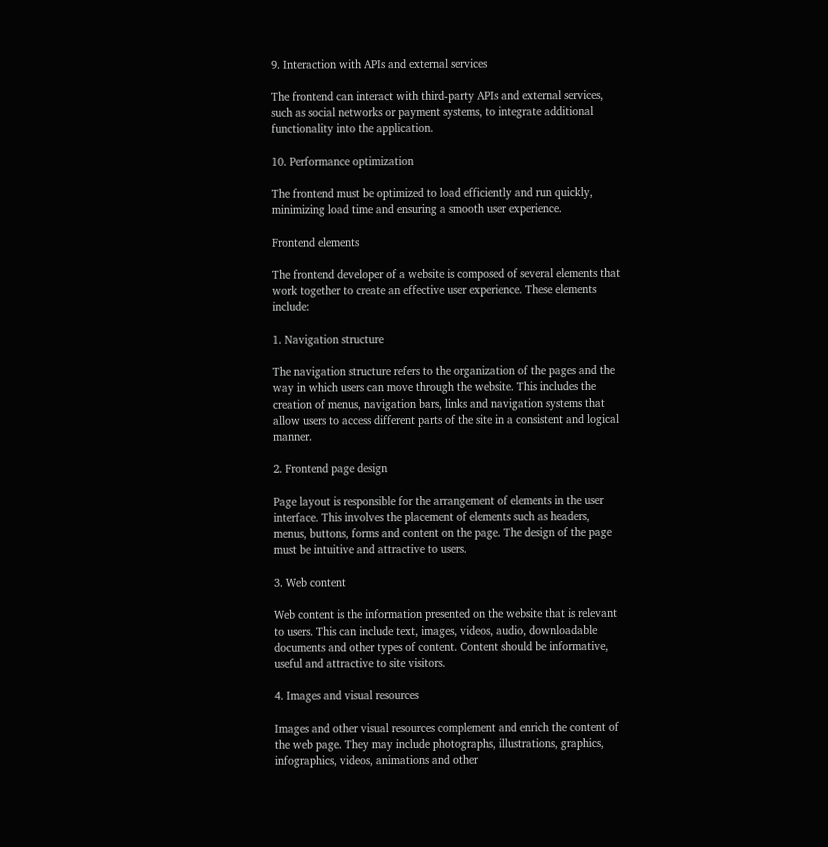9. Interaction with APIs and external services

The frontend can interact with third-party APIs and external services, such as social networks or payment systems, to integrate additional functionality into the application.

10. Performance optimization

The frontend must be optimized to load efficiently and run quickly, minimizing load time and ensuring a smooth user experience.

Frontend elements

The frontend developer of a website is composed of several elements that work together to create an effective user experience. These elements include:

1. Navigation structure

The navigation structure refers to the organization of the pages and the way in which users can move through the website. This includes the creation of menus, navigation bars, links and navigation systems that allow users to access different parts of the site in a consistent and logical manner.

2. Frontend page design

Page layout is responsible for the arrangement of elements in the user interface. This involves the placement of elements such as headers, menus, buttons, forms and content on the page. The design of the page must be intuitive and attractive to users.

3. Web content

Web content is the information presented on the website that is relevant to users. This can include text, images, videos, audio, downloadable documents and other types of content. Content should be informative, useful and attractive to site visitors.

4. Images and visual resources

Images and other visual resources complement and enrich the content of the web page. They may include photographs, illustrations, graphics, infographics, videos, animations and other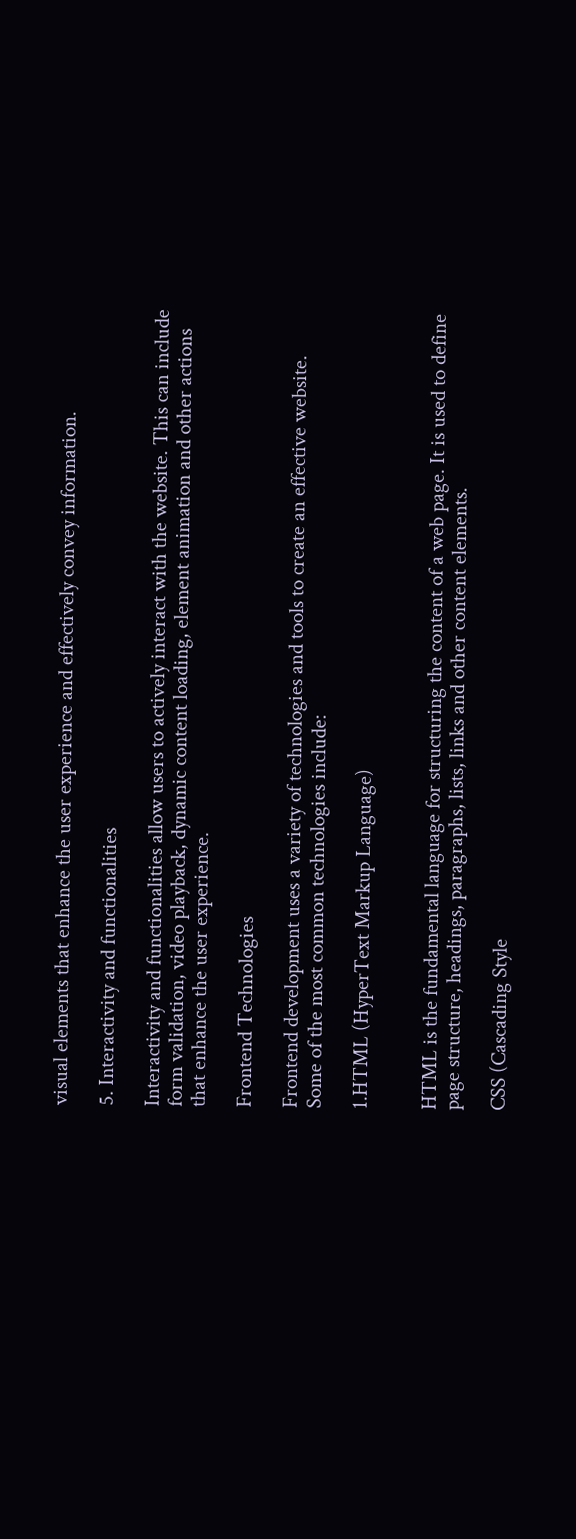visual elements that enhance the user experience and effectively convey information.

5. Interactivity and functionalities

Interactivity and functionalities allow users to actively interact with the website. This can include form validation, video playback, dynamic content loading, element animation and other actions that enhance the user experience.

Frontend Technologies

Frontend development uses a variety of technologies and tools to create an effective website. Some of the most common technologies include:

1.HTML (HyperText Markup Language)


HTML is the fundamental language for structuring the content of a web page. It is used to define page structure, headings, paragraphs, lists, links and other content elements.

CSS (Cascading Style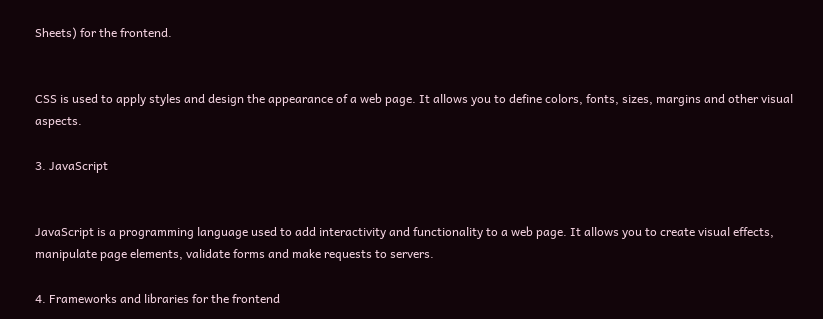Sheets) for the frontend.


CSS is used to apply styles and design the appearance of a web page. It allows you to define colors, fonts, sizes, margins and other visual aspects.

3. JavaScript


JavaScript is a programming language used to add interactivity and functionality to a web page. It allows you to create visual effects, manipulate page elements, validate forms and make requests to servers.

4. Frameworks and libraries for the frontend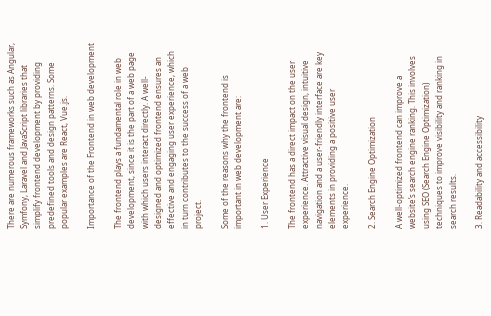There are numerous frameworks such as Angular, Symfony, Laravel and JavaScript libraries that simplify frontend development by providing predefined tools and design patterns. Some popular examples are React, Vue.js.

Importance of the Frontend in web development

The frontend plays a fundamental role in web development, since it is the part of a web page with which users interact directly. A well-designed and optimized frontend ensures an effective and engaging user experience, which in turn contributes to the success of a web project.

Some of the reasons why the frontend is important in web development are:

1. User Experience

The frontend has a direct impact on the user experience. Attractive visual design, intuitive navigation and a user-friendly interface are key elements in providing a positive user experience.

2. Search Engine Optimization

A well-optimized frontend can improve a website’s search engine ranking. This involves using SEO (Search Engine Optimization) techniques to improve visibility and ranking in search results.

3. Readability and accessibility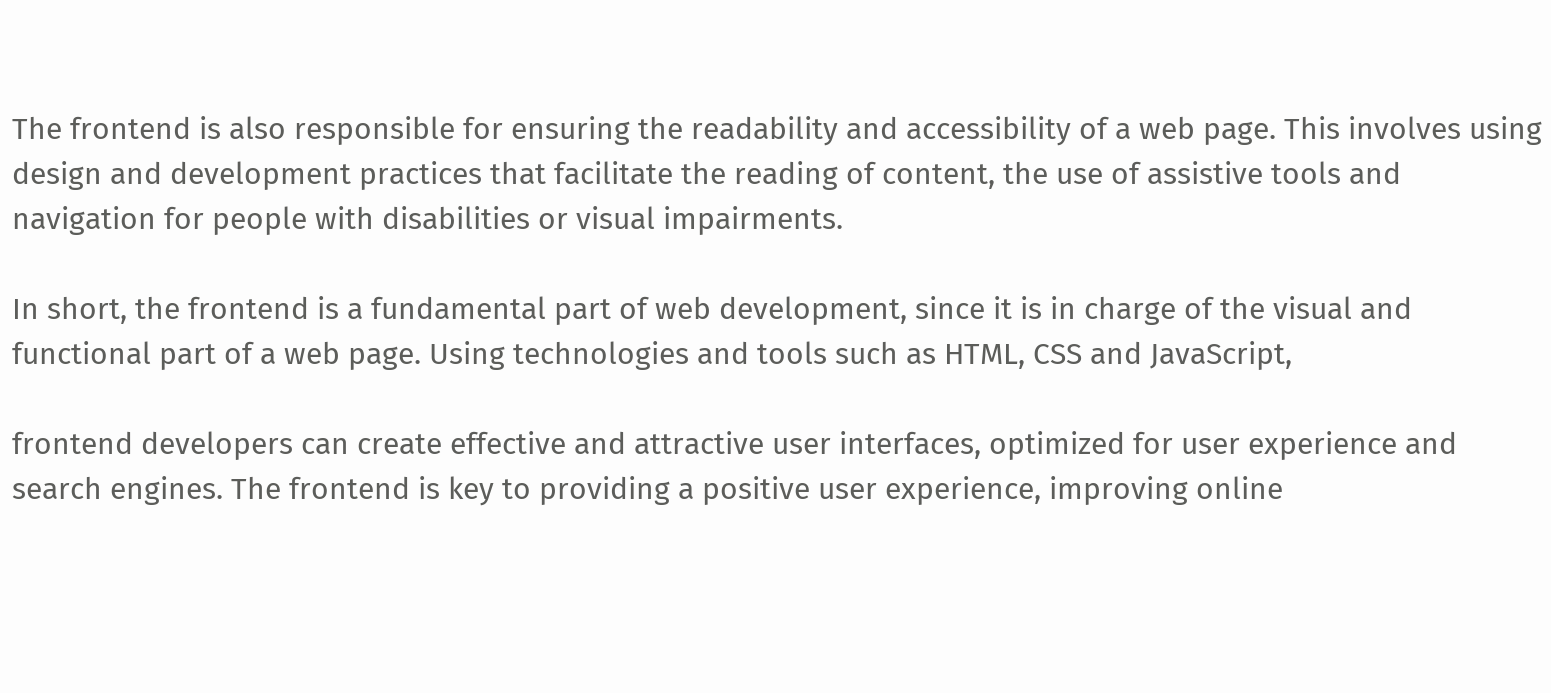The frontend is also responsible for ensuring the readability and accessibility of a web page. This involves using design and development practices that facilitate the reading of content, the use of assistive tools and navigation for people with disabilities or visual impairments.

In short, the frontend is a fundamental part of web development, since it is in charge of the visual and functional part of a web page. Using technologies and tools such as HTML, CSS and JavaScript,

frontend developers can create effective and attractive user interfaces, optimized for user experience and search engines. The frontend is key to providing a positive user experience, improving online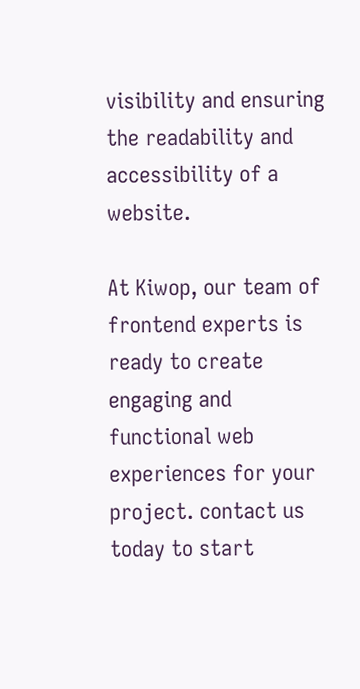visibility and ensuring the readability and accessibility of a website.

At Kiwop, our team of frontend experts is ready to create engaging and functional web experiences for your project. contact us today to start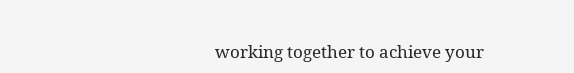working together to achieve your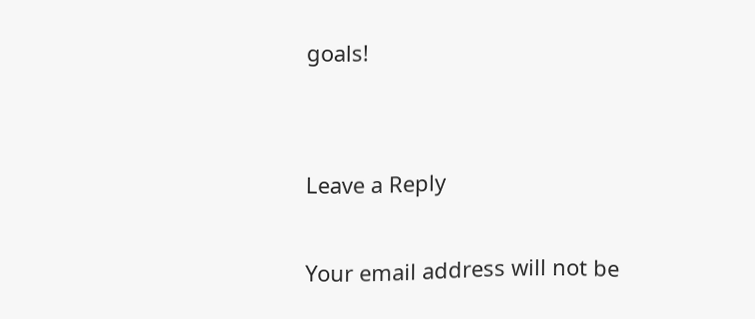goals!


Leave a Reply

Your email address will not be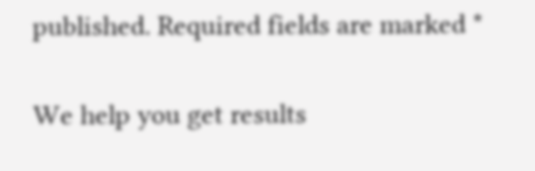published. Required fields are marked *

We help you get results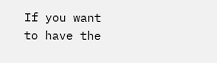If you want to have the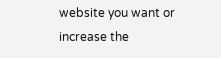website you want or increase the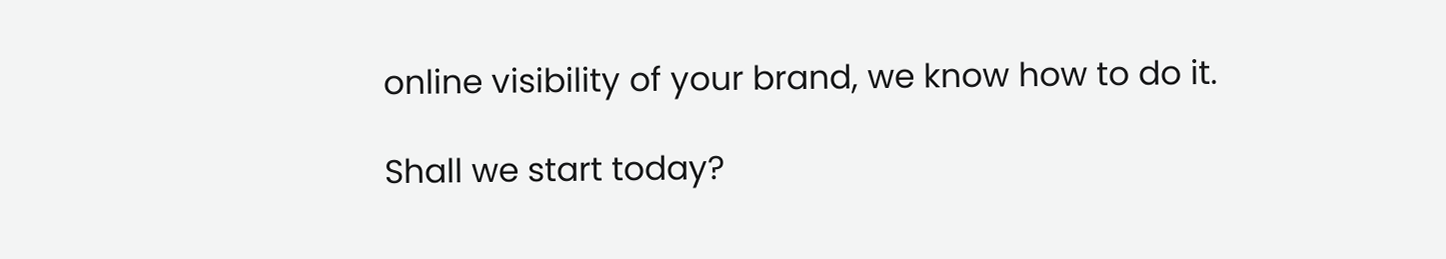online visibility of your brand, we know how to do it.

Shall we start today?